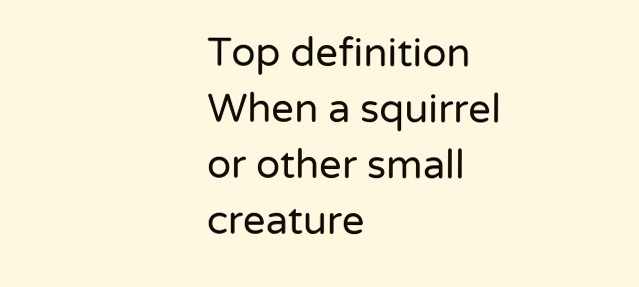Top definition
When a squirrel or other small creature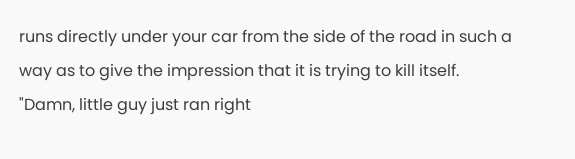runs directly under your car from the side of the road in such a way as to give the impression that it is trying to kill itself.
"Damn, little guy just ran right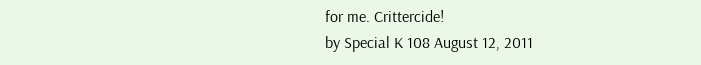for me. Crittercide!
by Special K 108 August 12, 2011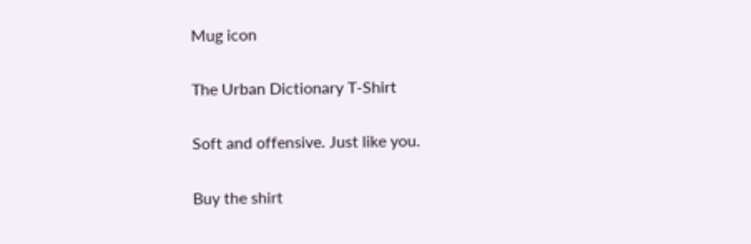Mug icon

The Urban Dictionary T-Shirt

Soft and offensive. Just like you.

Buy the shirt